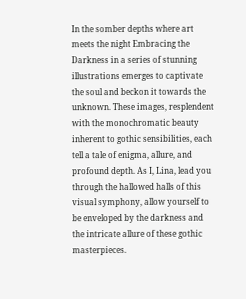In the somber depths where art meets the night Embracing the Darkness in a series of stunning illustrations emerges to captivate the soul and beckon it towards the unknown. These images, resplendent with the monochromatic beauty inherent to gothic sensibilities, each tell a tale of enigma, allure, and profound depth. As I, Lina, lead you through the hallowed halls of this visual symphony, allow yourself to be enveloped by the darkness and the intricate allure of these gothic masterpieces.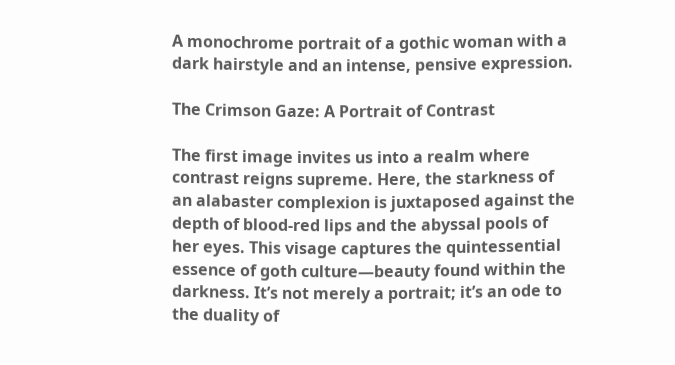A monochrome portrait of a gothic woman with a dark hairstyle and an intense, pensive expression.

The Crimson Gaze: A Portrait of Contrast

The first image invites us into a realm where contrast reigns supreme. Here, the starkness of an alabaster complexion is juxtaposed against the depth of blood-red lips and the abyssal pools of her eyes. This visage captures the quintessential essence of goth culture—beauty found within the darkness. It’s not merely a portrait; it’s an ode to the duality of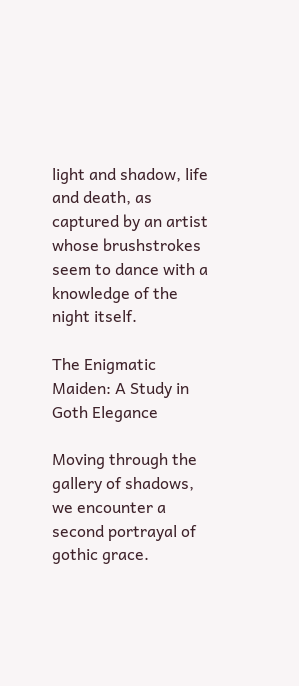light and shadow, life and death, as captured by an artist whose brushstrokes seem to dance with a knowledge of the night itself.

The Enigmatic Maiden: A Study in Goth Elegance

Moving through the gallery of shadows, we encounter a second portrayal of gothic grace.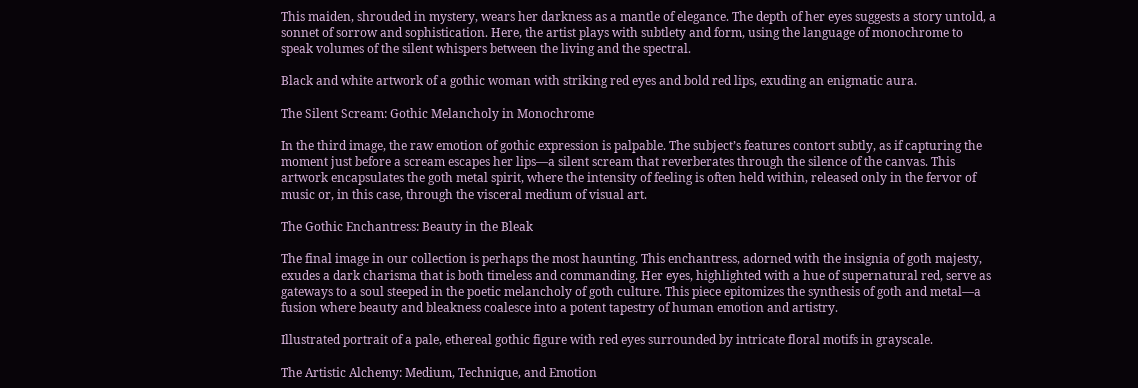This maiden, shrouded in mystery, wears her darkness as a mantle of elegance. The depth of her eyes suggests a story untold, a sonnet of sorrow and sophistication. Here, the artist plays with subtlety and form, using the language of monochrome to speak volumes of the silent whispers between the living and the spectral.

Black and white artwork of a gothic woman with striking red eyes and bold red lips, exuding an enigmatic aura.

The Silent Scream: Gothic Melancholy in Monochrome

In the third image, the raw emotion of gothic expression is palpable. The subject’s features contort subtly, as if capturing the moment just before a scream escapes her lips—a silent scream that reverberates through the silence of the canvas. This artwork encapsulates the goth metal spirit, where the intensity of feeling is often held within, released only in the fervor of music or, in this case, through the visceral medium of visual art.

The Gothic Enchantress: Beauty in the Bleak

The final image in our collection is perhaps the most haunting. This enchantress, adorned with the insignia of goth majesty, exudes a dark charisma that is both timeless and commanding. Her eyes, highlighted with a hue of supernatural red, serve as gateways to a soul steeped in the poetic melancholy of goth culture. This piece epitomizes the synthesis of goth and metal—a fusion where beauty and bleakness coalesce into a potent tapestry of human emotion and artistry.

Illustrated portrait of a pale, ethereal gothic figure with red eyes surrounded by intricate floral motifs in grayscale.

The Artistic Alchemy: Medium, Technique, and Emotion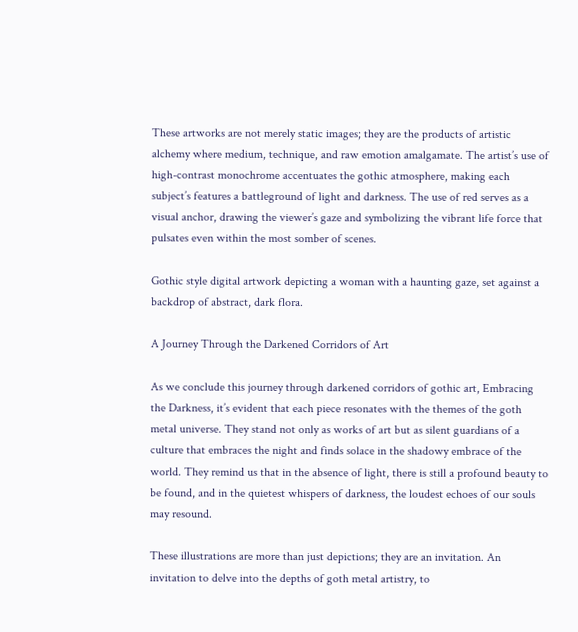These artworks are not merely static images; they are the products of artistic alchemy where medium, technique, and raw emotion amalgamate. The artist’s use of high-contrast monochrome accentuates the gothic atmosphere, making each subject’s features a battleground of light and darkness. The use of red serves as a visual anchor, drawing the viewer’s gaze and symbolizing the vibrant life force that pulsates even within the most somber of scenes.

Gothic style digital artwork depicting a woman with a haunting gaze, set against a backdrop of abstract, dark flora.

A Journey Through the Darkened Corridors of Art

As we conclude this journey through darkened corridors of gothic art, Embracing the Darkness, it’s evident that each piece resonates with the themes of the goth metal universe. They stand not only as works of art but as silent guardians of a culture that embraces the night and finds solace in the shadowy embrace of the world. They remind us that in the absence of light, there is still a profound beauty to be found, and in the quietest whispers of darkness, the loudest echoes of our souls may resound.

These illustrations are more than just depictions; they are an invitation. An invitation to delve into the depths of goth metal artistry, to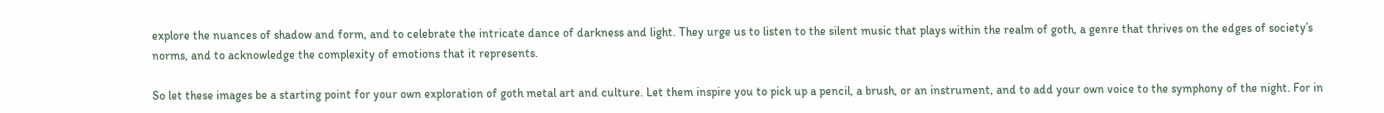explore the nuances of shadow and form, and to celebrate the intricate dance of darkness and light. They urge us to listen to the silent music that plays within the realm of goth, a genre that thrives on the edges of society’s norms, and to acknowledge the complexity of emotions that it represents.

So let these images be a starting point for your own exploration of goth metal art and culture. Let them inspire you to pick up a pencil, a brush, or an instrument, and to add your own voice to the symphony of the night. For in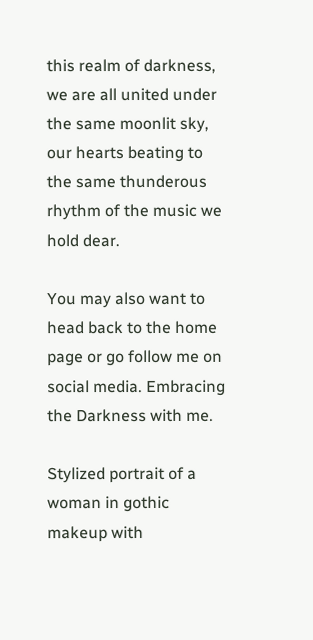this realm of darkness, we are all united under the same moonlit sky, our hearts beating to the same thunderous rhythm of the music we hold dear.

You may also want to head back to the home page or go follow me on social media. Embracing the Darkness with me.

Stylized portrait of a woman in gothic makeup with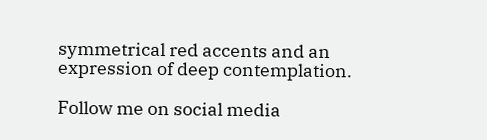symmetrical red accents and an expression of deep contemplation.

Follow me on social media